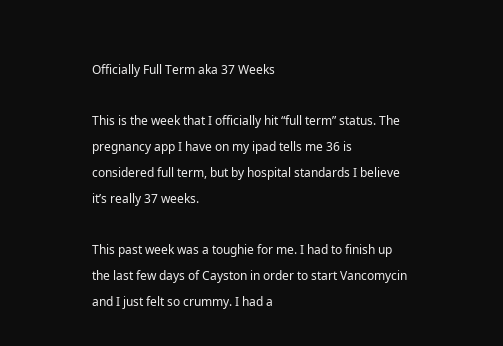Officially Full Term aka 37 Weeks

This is the week that I officially hit “full term” status. The pregnancy app I have on my ipad tells me 36 is considered full term, but by hospital standards I believe it’s really 37 weeks.

This past week was a toughie for me. I had to finish up the last few days of Cayston in order to start Vancomycin and I just felt so crummy. I had a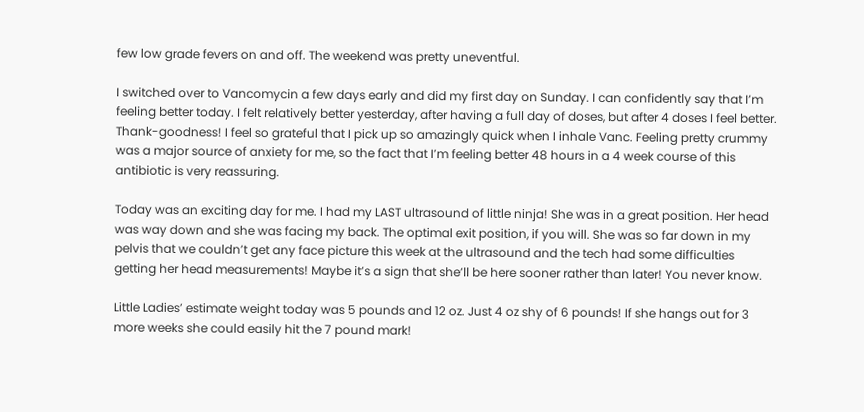few low grade fevers on and off. The weekend was pretty uneventful.

I switched over to Vancomycin a few days early and did my first day on Sunday. I can confidently say that I’m feeling better today. I felt relatively better yesterday, after having a full day of doses, but after 4 doses I feel better. Thank-goodness! I feel so grateful that I pick up so amazingly quick when I inhale Vanc. Feeling pretty crummy was a major source of anxiety for me, so the fact that I’m feeling better 48 hours in a 4 week course of this antibiotic is very reassuring.

Today was an exciting day for me. I had my LAST ultrasound of little ninja! She was in a great position. Her head was way down and she was facing my back. The optimal exit position, if you will. She was so far down in my pelvis that we couldn’t get any face picture this week at the ultrasound and the tech had some difficulties getting her head measurements! Maybe it’s a sign that she’ll be here sooner rather than later! You never know.

Little Ladies’ estimate weight today was 5 pounds and 12 oz. Just 4 oz shy of 6 pounds! If she hangs out for 3 more weeks she could easily hit the 7 pound mark!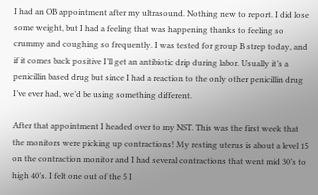I had an OB appointment after my ultrasound. Nothing new to report. I did lose some weight, but I had a feeling that was happening thanks to feeling so crummy and coughing so frequently. I was tested for group B strep today, and if it comes back positive I’ll get an antibiotic drip during labor. Usually it’s a penicillin based drug but since I had a reaction to the only other penicillin drug I’ve ever had, we’d be using something different.

After that appointment I headed over to my NST. This was the first week that the monitors were picking up contractions! My resting uterus is about a level 15 on the contraction monitor and I had several contractions that went mid 30’s to high 40’s. I felt one out of the 5 I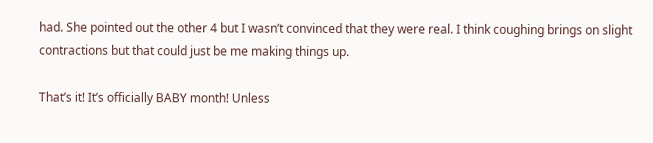had. She pointed out the other 4 but I wasn’t convinced that they were real. I think coughing brings on slight contractions but that could just be me making things up.

That’s it! It’s officially BABY month! Unless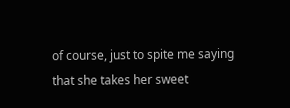of course, just to spite me saying that she takes her sweet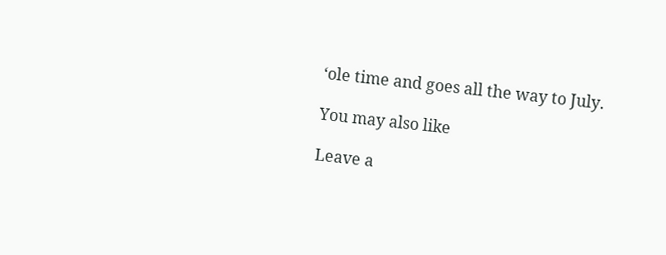‘ole time and goes all the way to July.

You may also like

Leave a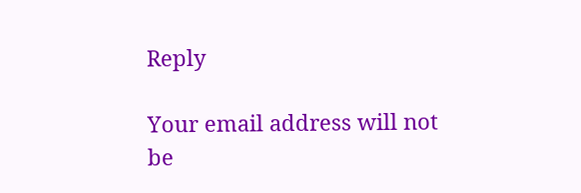Reply

Your email address will not be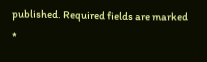published. Required fields are marked *